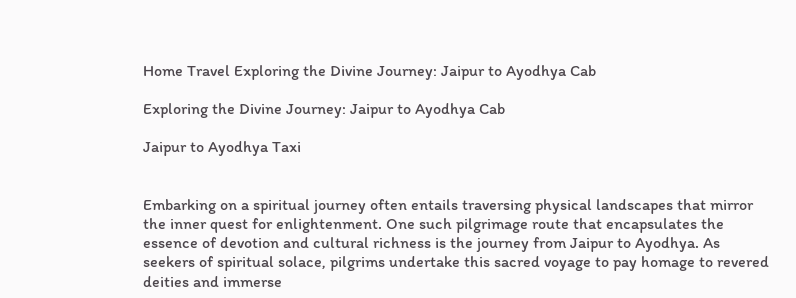Home Travel Exploring the Divine Journey: Jaipur to Ayodhya Cab

Exploring the Divine Journey: Jaipur to Ayodhya Cab

Jaipur to Ayodhya Taxi


Embarking on a spiritual journey often entails traversing physical landscapes that mirror the inner quest for enlightenment. One such pilgrimage route that encapsulates the essence of devotion and cultural richness is the journey from Jaipur to Ayodhya. As seekers of spiritual solace, pilgrims undertake this sacred voyage to pay homage to revered deities and immerse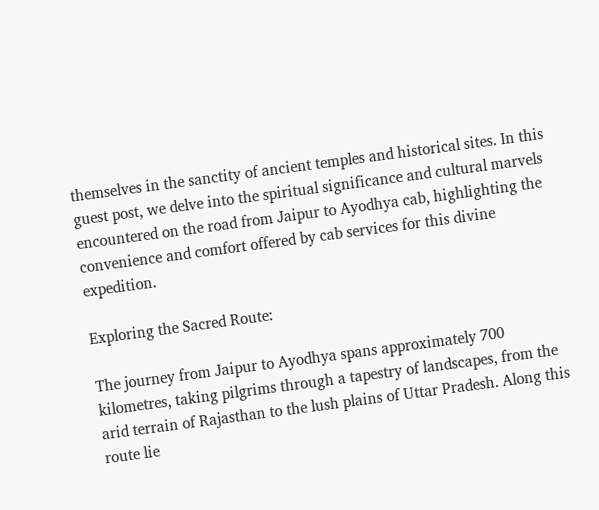themselves in the sanctity of ancient temples and historical sites. In this guest post, we delve into the spiritual significance and cultural marvels encountered on the road from Jaipur to Ayodhya cab, highlighting the convenience and comfort offered by cab services for this divine expedition.

Exploring the Sacred Route:

The journey from Jaipur to Ayodhya spans approximately 700 kilometres, taking pilgrims through a tapestry of landscapes, from the arid terrain of Rajasthan to the lush plains of Uttar Pradesh. Along this route lie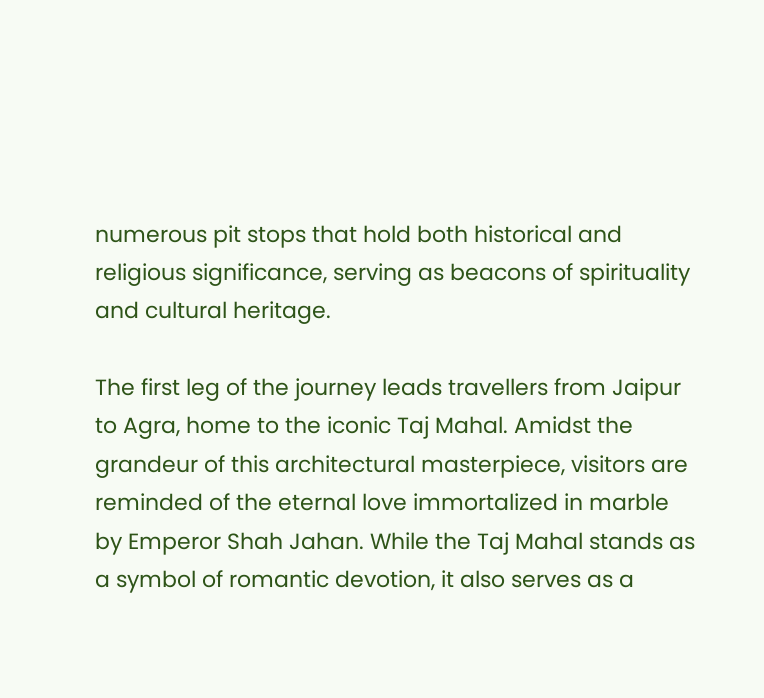numerous pit stops that hold both historical and religious significance, serving as beacons of spirituality and cultural heritage.

The first leg of the journey leads travellers from Jaipur to Agra, home to the iconic Taj Mahal. Amidst the grandeur of this architectural masterpiece, visitors are reminded of the eternal love immortalized in marble by Emperor Shah Jahan. While the Taj Mahal stands as a symbol of romantic devotion, it also serves as a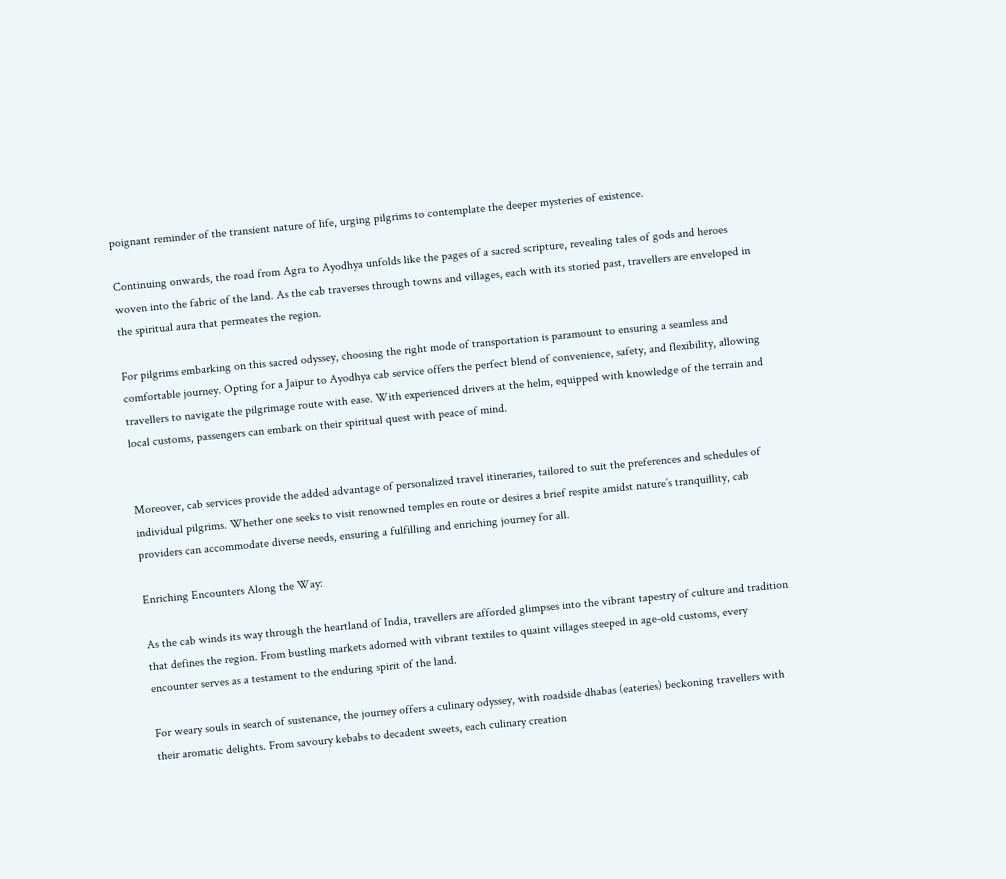poignant reminder of the transient nature of life, urging pilgrims to contemplate the deeper mysteries of existence.

Continuing onwards, the road from Agra to Ayodhya unfolds like the pages of a sacred scripture, revealing tales of gods and heroes woven into the fabric of the land. As the cab traverses through towns and villages, each with its storied past, travellers are enveloped in the spiritual aura that permeates the region.

For pilgrims embarking on this sacred odyssey, choosing the right mode of transportation is paramount to ensuring a seamless and comfortable journey. Opting for a Jaipur to Ayodhya cab service offers the perfect blend of convenience, safety, and flexibility, allowing travellers to navigate the pilgrimage route with ease. With experienced drivers at the helm, equipped with knowledge of the terrain and local customs, passengers can embark on their spiritual quest with peace of mind.


Moreover, cab services provide the added advantage of personalized travel itineraries, tailored to suit the preferences and schedules of individual pilgrims. Whether one seeks to visit renowned temples en route or desires a brief respite amidst nature’s tranquillity, cab providers can accommodate diverse needs, ensuring a fulfilling and enriching journey for all.

Enriching Encounters Along the Way:

As the cab winds its way through the heartland of India, travellers are afforded glimpses into the vibrant tapestry of culture and tradition that defines the region. From bustling markets adorned with vibrant textiles to quaint villages steeped in age-old customs, every encounter serves as a testament to the enduring spirit of the land.

For weary souls in search of sustenance, the journey offers a culinary odyssey, with roadside dhabas (eateries) beckoning travellers with their aromatic delights. From savoury kebabs to decadent sweets, each culinary creation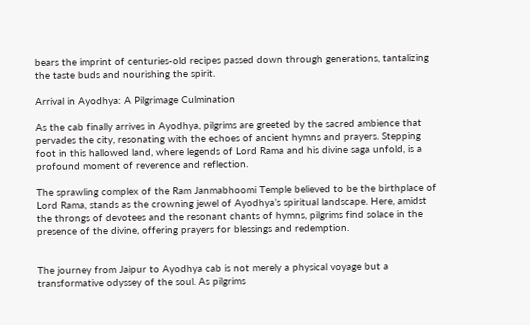bears the imprint of centuries-old recipes passed down through generations, tantalizing the taste buds and nourishing the spirit.

Arrival in Ayodhya: A Pilgrimage Culmination

As the cab finally arrives in Ayodhya, pilgrims are greeted by the sacred ambience that pervades the city, resonating with the echoes of ancient hymns and prayers. Stepping foot in this hallowed land, where legends of Lord Rama and his divine saga unfold, is a profound moment of reverence and reflection.

The sprawling complex of the Ram Janmabhoomi Temple believed to be the birthplace of Lord Rama, stands as the crowning jewel of Ayodhya’s spiritual landscape. Here, amidst the throngs of devotees and the resonant chants of hymns, pilgrims find solace in the presence of the divine, offering prayers for blessings and redemption.


The journey from Jaipur to Ayodhya cab is not merely a physical voyage but a transformative odyssey of the soul. As pilgrims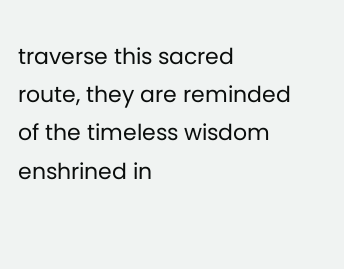traverse this sacred route, they are reminded of the timeless wisdom enshrined in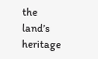the land’s heritage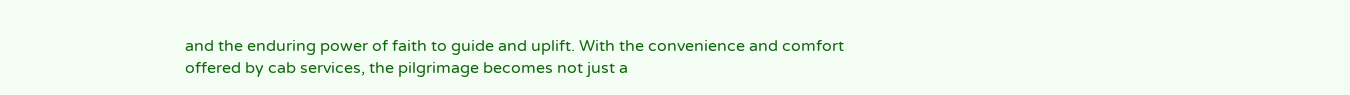and the enduring power of faith to guide and uplift. With the convenience and comfort offered by cab services, the pilgrimage becomes not just a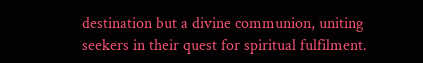destination but a divine communion, uniting seekers in their quest for spiritual fulfilment.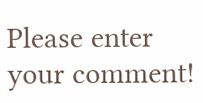Please enter your comment!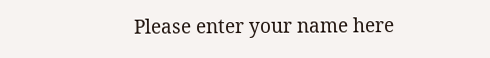Please enter your name here